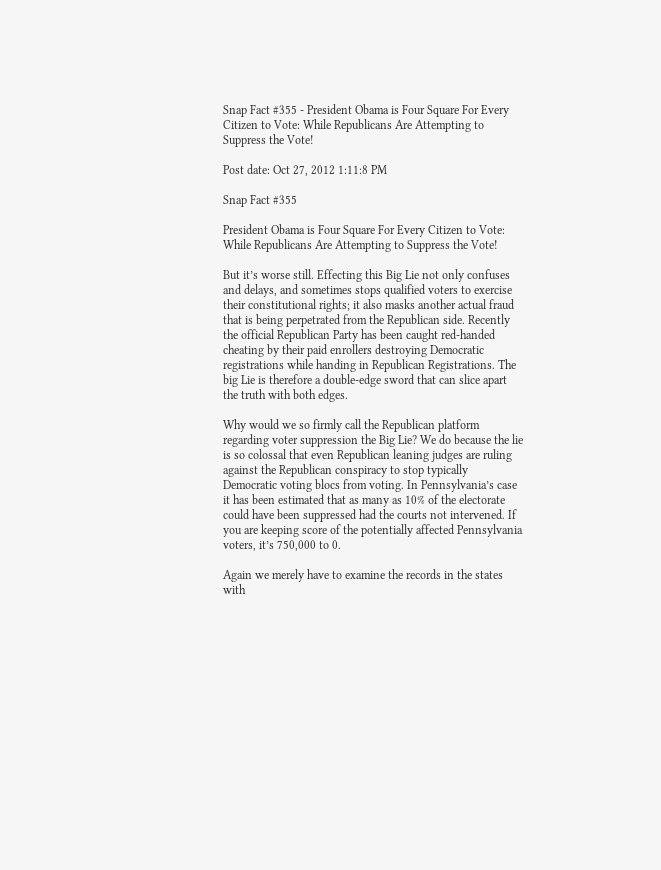Snap Fact #355 - President Obama is Four Square For Every Citizen to Vote: While Republicans Are Attempting to Suppress the Vote!

Post date: Oct 27, 2012 1:11:8 PM

Snap Fact #355

President Obama is Four Square For Every Citizen to Vote: While Republicans Are Attempting to Suppress the Vote!

But it’s worse still. Effecting this Big Lie not only confuses and delays, and sometimes stops qualified voters to exercise their constitutional rights; it also masks another actual fraud that is being perpetrated from the Republican side. Recently the official Republican Party has been caught red-handed cheating by their paid enrollers destroying Democratic registrations while handing in Republican Registrations. The big Lie is therefore a double-edge sword that can slice apart the truth with both edges.

Why would we so firmly call the Republican platform regarding voter suppression the Big Lie? We do because the lie is so colossal that even Republican leaning judges are ruling against the Republican conspiracy to stop typically Democratic voting blocs from voting. In Pennsylvania’s case it has been estimated that as many as 10% of the electorate could have been suppressed had the courts not intervened. If you are keeping score of the potentially affected Pennsylvania voters, it’s 750,000 to 0.

Again we merely have to examine the records in the states with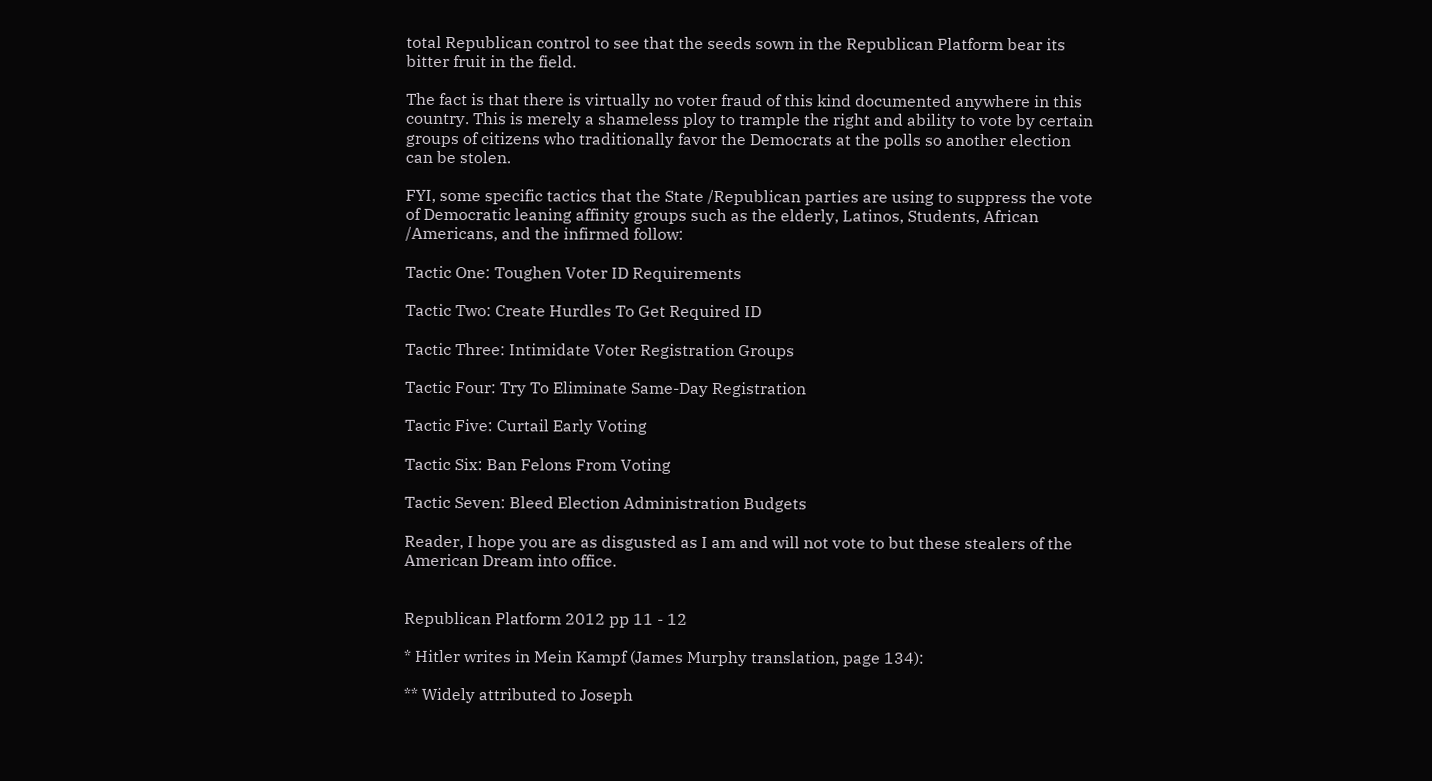total Republican control to see that the seeds sown in the Republican Platform bear its bitter fruit in the field.

The fact is that there is virtually no voter fraud of this kind documented anywhere in this country. This is merely a shameless ploy to trample the right and ability to vote by certain groups of citizens who traditionally favor the Democrats at the polls so another election can be stolen.

FYI, some specific tactics that the State /Republican parties are using to suppress the vote of Democratic leaning affinity groups such as the elderly, Latinos, Students, African /Americans, and the infirmed follow:

Tactic One: Toughen Voter ID Requirements

Tactic Two: Create Hurdles To Get Required ID

Tactic Three: Intimidate Voter Registration Groups

Tactic Four: Try To Eliminate Same-Day Registration

Tactic Five: Curtail Early Voting

Tactic Six: Ban Felons From Voting

Tactic Seven: Bleed Election Administration Budgets

Reader, I hope you are as disgusted as I am and will not vote to but these stealers of the American Dream into office.


Republican Platform 2012 pp 11 - 12

* Hitler writes in Mein Kampf (James Murphy translation, page 134):

** Widely attributed to Joseph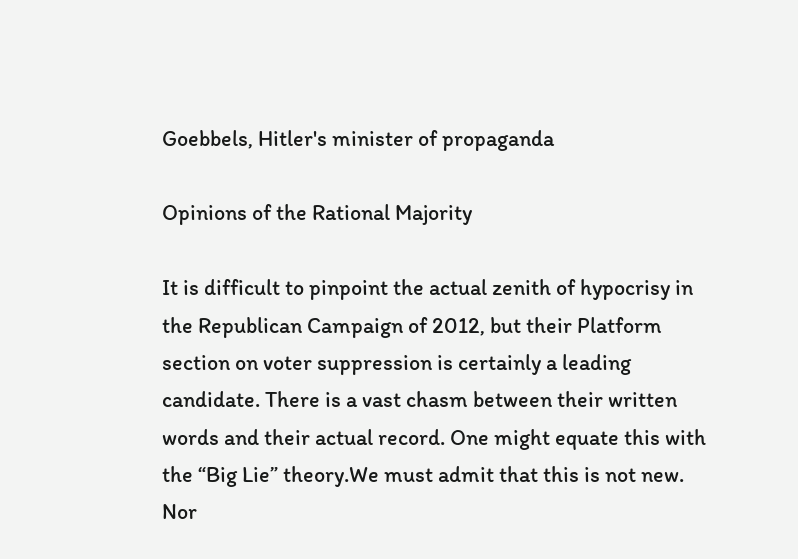Goebbels, Hitler's minister of propaganda

Opinions of the Rational Majority

It is difficult to pinpoint the actual zenith of hypocrisy in the Republican Campaign of 2012, but their Platform section on voter suppression is certainly a leading candidate. There is a vast chasm between their written words and their actual record. One might equate this with the “Big Lie” theory.We must admit that this is not new. Nor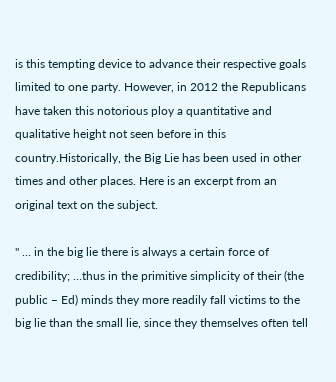is this tempting device to advance their respective goals limited to one party. However, in 2012 the Republicans have taken this notorious ploy a quantitative and qualitative height not seen before in this country.Historically, the Big Lie has been used in other times and other places. Here is an excerpt from an original text on the subject.

" … in the big lie there is always a certain force of credibility; …thus in the primitive simplicity of their (the public – Ed) minds they more readily fall victims to the big lie than the small lie, since they themselves often tell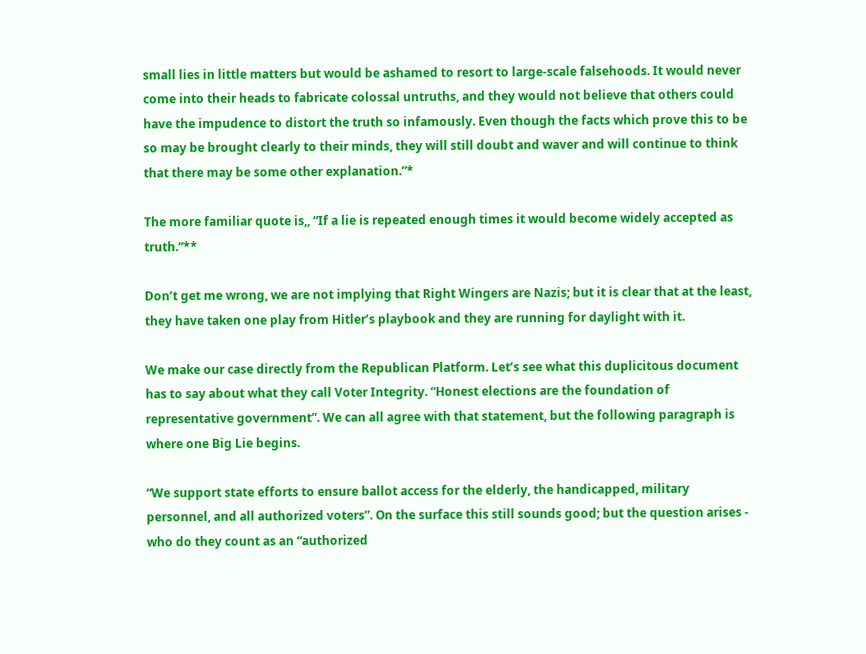small lies in little matters but would be ashamed to resort to large-scale falsehoods. It would never come into their heads to fabricate colossal untruths, and they would not believe that others could have the impudence to distort the truth so infamously. Even though the facts which prove this to be so may be brought clearly to their minds, they will still doubt and waver and will continue to think that there may be some other explanation.”*

The more familiar quote is,, “If a lie is repeated enough times it would become widely accepted as truth.”**

Don’t get me wrong, we are not implying that Right Wingers are Nazis; but it is clear that at the least, they have taken one play from Hitler’s playbook and they are running for daylight with it.

We make our case directly from the Republican Platform. Let’s see what this duplicitous document has to say about what they call Voter Integrity. “Honest elections are the foundation of representative government”. We can all agree with that statement, but the following paragraph is where one Big Lie begins.

“We support state efforts to ensure ballot access for the elderly, the handicapped, military personnel, and all authorized voters”. On the surface this still sounds good; but the question arises - who do they count as an “authorized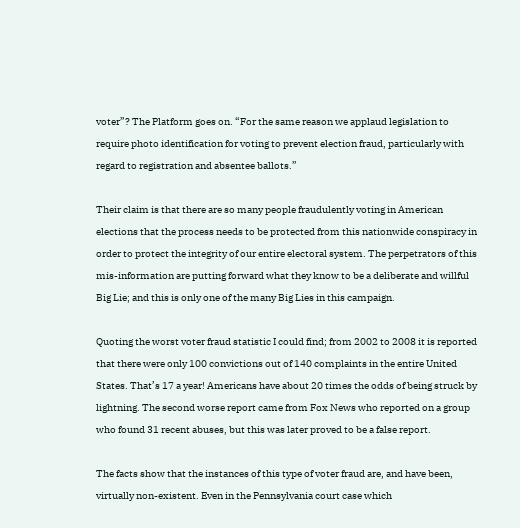voter”? The Platform goes on. “For the same reason we applaud legislation to require photo identification for voting to prevent election fraud, particularly with regard to registration and absentee ballots.”

Their claim is that there are so many people fraudulently voting in American elections that the process needs to be protected from this nationwide conspiracy in order to protect the integrity of our entire electoral system. The perpetrators of this mis-information are putting forward what they know to be a deliberate and willful Big Lie; and this is only one of the many Big Lies in this campaign.

Quoting the worst voter fraud statistic I could find; from 2002 to 2008 it is reported that there were only 100 convictions out of 140 complaints in the entire United States. That’s 17 a year! Americans have about 20 times the odds of being struck by lightning. The second worse report came from Fox News who reported on a group who found 31 recent abuses, but this was later proved to be a false report.

The facts show that the instances of this type of voter fraud are, and have been, virtually non-existent. Even in the Pennsylvania court case which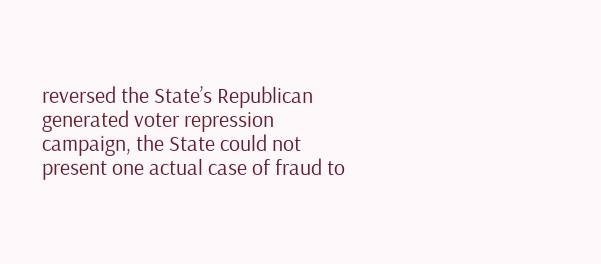reversed the State’s Republican generated voter repression campaign, the State could not present one actual case of fraud to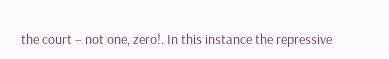the court – not one, zero!. In this instance the repressive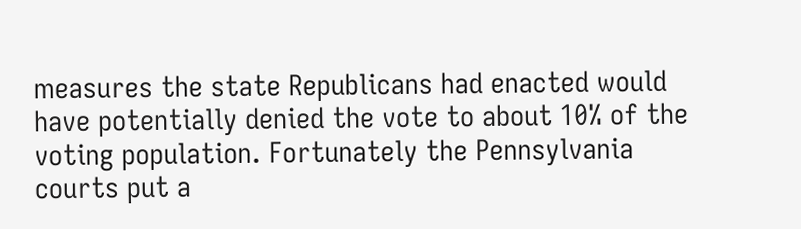measures the state Republicans had enacted would have potentially denied the vote to about 10% of the voting population. Fortunately the Pennsylvania courts put a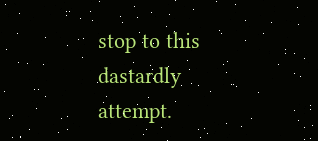stop to this dastardly attempt.